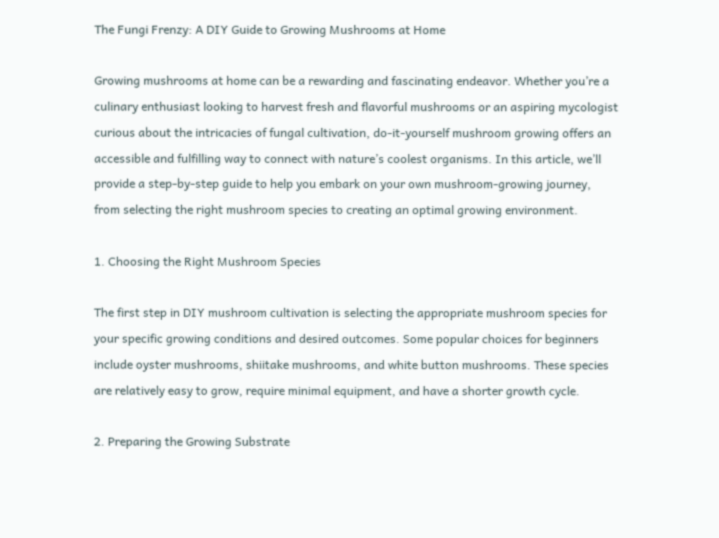The Fungi Frenzy: A DIY Guide to Growing Mushrooms at Home

Growing mushrooms at home can be a rewarding and fascinating endeavor. Whether you’re a culinary enthusiast looking to harvest fresh and flavorful mushrooms or an aspiring mycologist curious about the intricacies of fungal cultivation, do-it-yourself mushroom growing offers an accessible and fulfilling way to connect with nature’s coolest organisms. In this article, we’ll provide a step-by-step guide to help you embark on your own mushroom-growing journey, from selecting the right mushroom species to creating an optimal growing environment.

1. Choosing the Right Mushroom Species

The first step in DIY mushroom cultivation is selecting the appropriate mushroom species for your specific growing conditions and desired outcomes. Some popular choices for beginners include oyster mushrooms, shiitake mushrooms, and white button mushrooms. These species are relatively easy to grow, require minimal equipment, and have a shorter growth cycle.

2. Preparing the Growing Substrate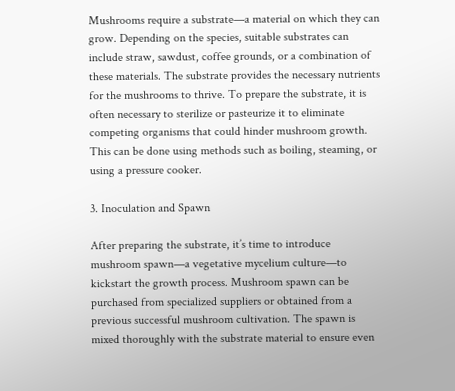Mushrooms require a substrate—a material on which they can grow. Depending on the species, suitable substrates can include straw, sawdust, coffee grounds, or a combination of these materials. The substrate provides the necessary nutrients for the mushrooms to thrive. To prepare the substrate, it is often necessary to sterilize or pasteurize it to eliminate competing organisms that could hinder mushroom growth. This can be done using methods such as boiling, steaming, or using a pressure cooker.

3. Inoculation and Spawn

After preparing the substrate, it’s time to introduce mushroom spawn—a vegetative mycelium culture—to kickstart the growth process. Mushroom spawn can be purchased from specialized suppliers or obtained from a previous successful mushroom cultivation. The spawn is mixed thoroughly with the substrate material to ensure even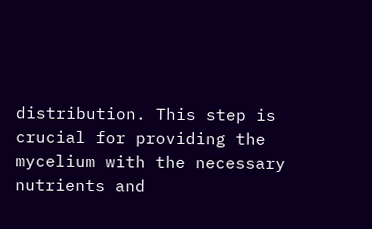distribution. This step is crucial for providing the mycelium with the necessary nutrients and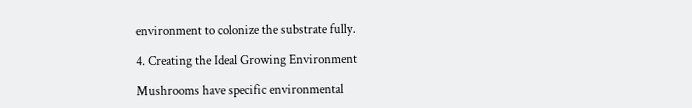environment to colonize the substrate fully.

4. Creating the Ideal Growing Environment

Mushrooms have specific environmental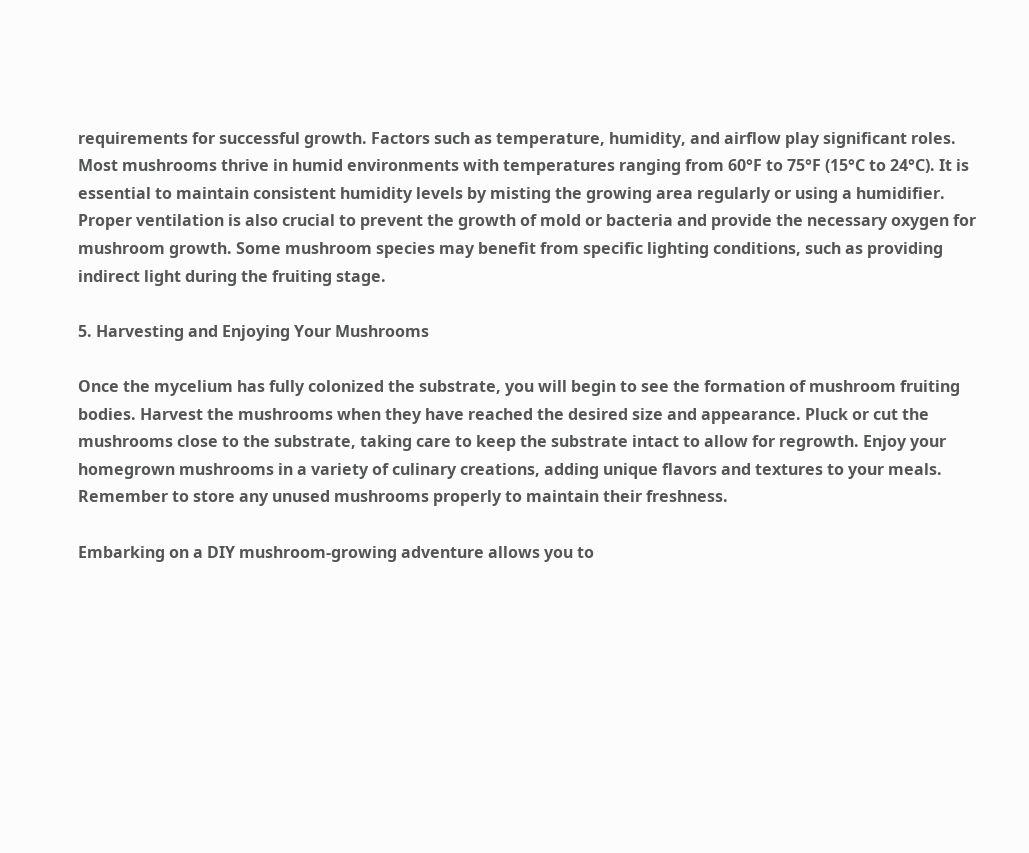requirements for successful growth. Factors such as temperature, humidity, and airflow play significant roles. Most mushrooms thrive in humid environments with temperatures ranging from 60°F to 75°F (15°C to 24°C). It is essential to maintain consistent humidity levels by misting the growing area regularly or using a humidifier. Proper ventilation is also crucial to prevent the growth of mold or bacteria and provide the necessary oxygen for mushroom growth. Some mushroom species may benefit from specific lighting conditions, such as providing indirect light during the fruiting stage.

5. Harvesting and Enjoying Your Mushrooms

Once the mycelium has fully colonized the substrate, you will begin to see the formation of mushroom fruiting bodies. Harvest the mushrooms when they have reached the desired size and appearance. Pluck or cut the mushrooms close to the substrate, taking care to keep the substrate intact to allow for regrowth. Enjoy your homegrown mushrooms in a variety of culinary creations, adding unique flavors and textures to your meals. Remember to store any unused mushrooms properly to maintain their freshness.

Embarking on a DIY mushroom-growing adventure allows you to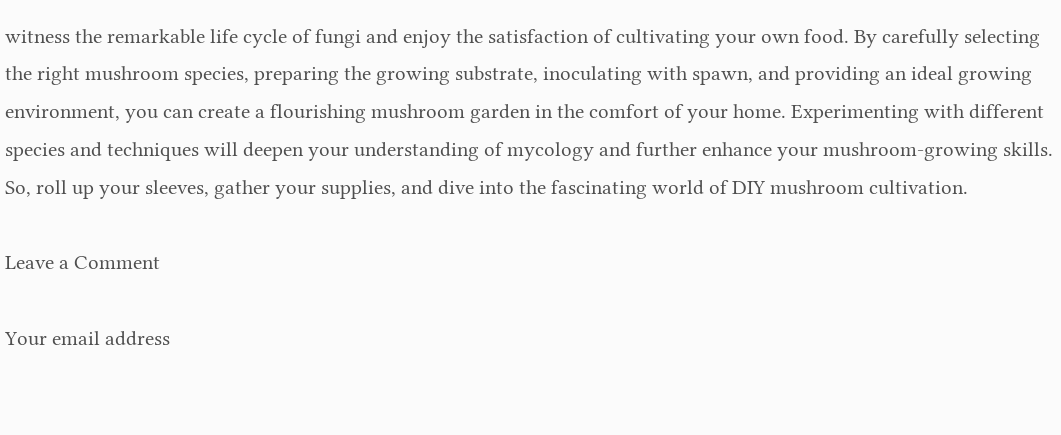witness the remarkable life cycle of fungi and enjoy the satisfaction of cultivating your own food. By carefully selecting the right mushroom species, preparing the growing substrate, inoculating with spawn, and providing an ideal growing environment, you can create a flourishing mushroom garden in the comfort of your home. Experimenting with different species and techniques will deepen your understanding of mycology and further enhance your mushroom-growing skills. So, roll up your sleeves, gather your supplies, and dive into the fascinating world of DIY mushroom cultivation.

Leave a Comment

Your email address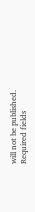will not be published. Required fields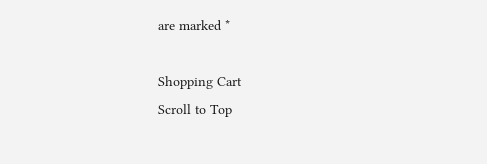are marked *

Shopping Cart
Scroll to Top